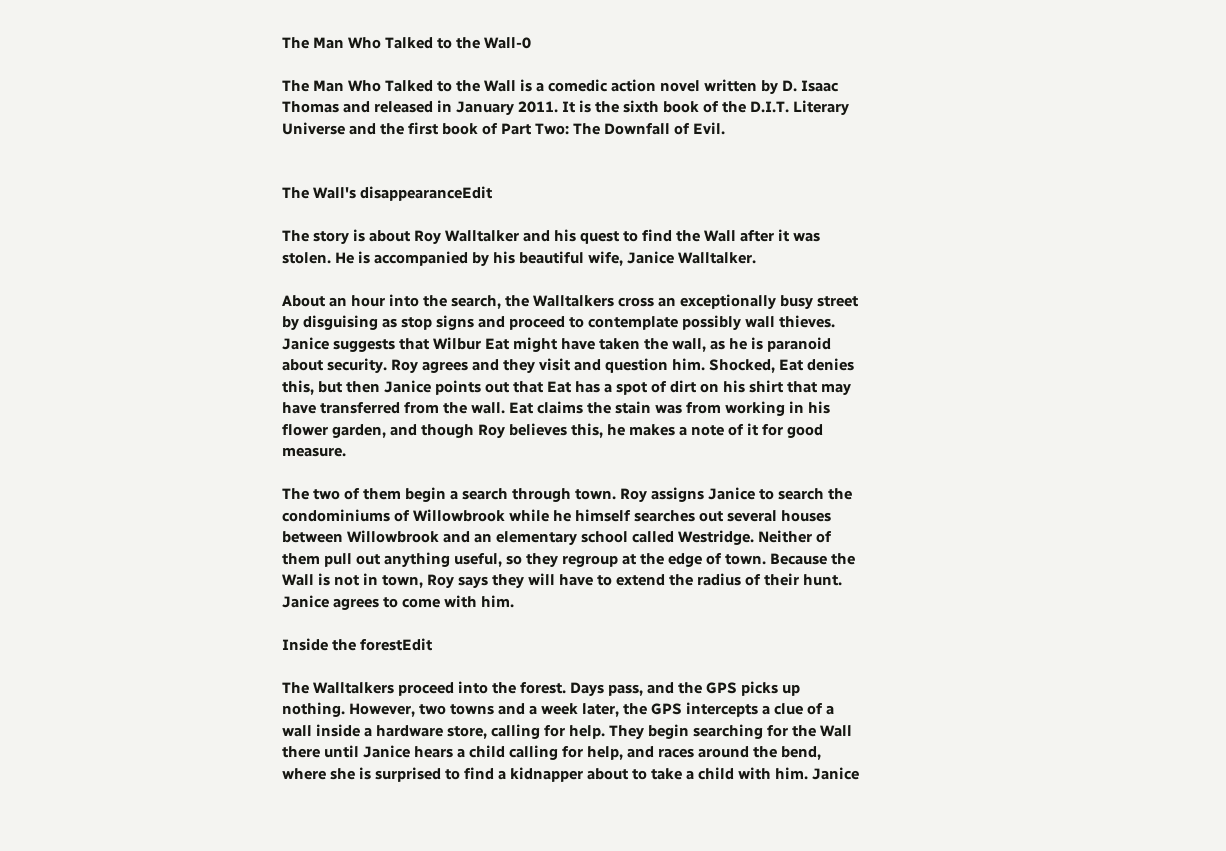The Man Who Talked to the Wall-0

The Man Who Talked to the Wall is a comedic action novel written by D. Isaac Thomas and released in January 2011. It is the sixth book of the D.I.T. Literary Universe and the first book of Part Two: The Downfall of Evil.


The Wall's disappearanceEdit

The story is about Roy Walltalker and his quest to find the Wall after it was stolen. He is accompanied by his beautiful wife, Janice Walltalker.

About an hour into the search, the Walltalkers cross an exceptionally busy street by disguising as stop signs and proceed to contemplate possibly wall thieves. Janice suggests that Wilbur Eat might have taken the wall, as he is paranoid about security. Roy agrees and they visit and question him. Shocked, Eat denies this, but then Janice points out that Eat has a spot of dirt on his shirt that may have transferred from the wall. Eat claims the stain was from working in his flower garden, and though Roy believes this, he makes a note of it for good measure.

The two of them begin a search through town. Roy assigns Janice to search the condominiums of Willowbrook while he himself searches out several houses between Willowbrook and an elementary school called Westridge. Neither of them pull out anything useful, so they regroup at the edge of town. Because the Wall is not in town, Roy says they will have to extend the radius of their hunt. Janice agrees to come with him.

Inside the forestEdit

The Walltalkers proceed into the forest. Days pass, and the GPS picks up nothing. However, two towns and a week later, the GPS intercepts a clue of a wall inside a hardware store, calling for help. They begin searching for the Wall there until Janice hears a child calling for help, and races around the bend, where she is surprised to find a kidnapper about to take a child with him. Janice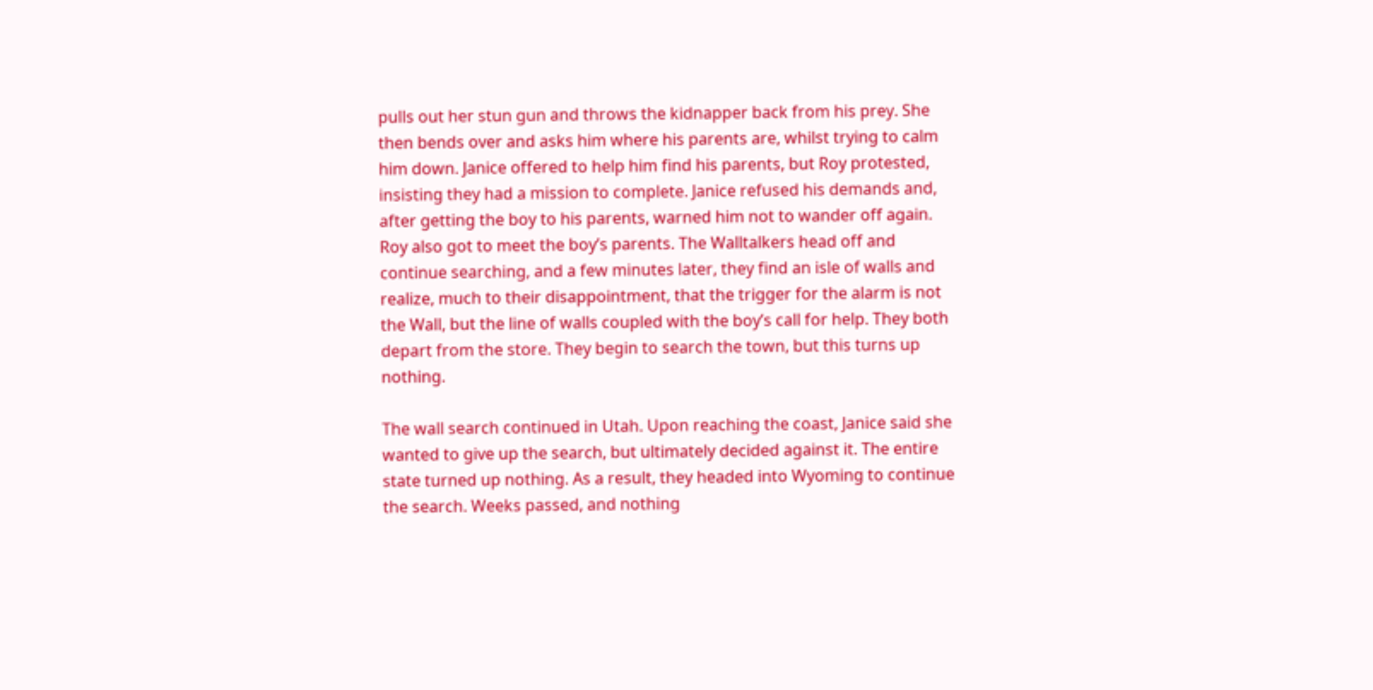pulls out her stun gun and throws the kidnapper back from his prey. She then bends over and asks him where his parents are, whilst trying to calm him down. Janice offered to help him find his parents, but Roy protested, insisting they had a mission to complete. Janice refused his demands and, after getting the boy to his parents, warned him not to wander off again. Roy also got to meet the boy’s parents. The Walltalkers head off and continue searching, and a few minutes later, they find an isle of walls and realize, much to their disappointment, that the trigger for the alarm is not the Wall, but the line of walls coupled with the boy’s call for help. They both depart from the store. They begin to search the town, but this turns up nothing.

The wall search continued in Utah. Upon reaching the coast, Janice said she wanted to give up the search, but ultimately decided against it. The entire state turned up nothing. As a result, they headed into Wyoming to continue the search. Weeks passed, and nothing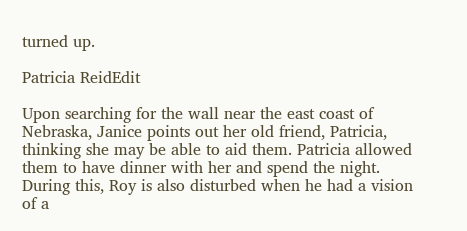turned up.

Patricia ReidEdit

Upon searching for the wall near the east coast of Nebraska, Janice points out her old friend, Patricia, thinking she may be able to aid them. Patricia allowed them to have dinner with her and spend the night. During this, Roy is also disturbed when he had a vision of a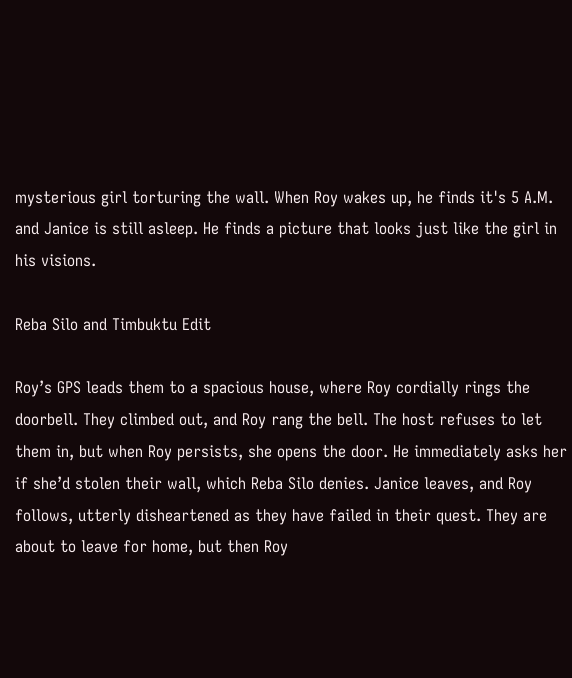mysterious girl torturing the wall. When Roy wakes up, he finds it's 5 A.M. and Janice is still asleep. He finds a picture that looks just like the girl in his visions.

Reba Silo and Timbuktu Edit

Roy’s GPS leads them to a spacious house, where Roy cordially rings the doorbell. They climbed out, and Roy rang the bell. The host refuses to let them in, but when Roy persists, she opens the door. He immediately asks her if she’d stolen their wall, which Reba Silo denies. Janice leaves, and Roy follows, utterly disheartened as they have failed in their quest. They are about to leave for home, but then Roy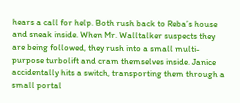hears a call for help. Both rush back to Reba’s house and sneak inside. When Mr. Walltalker suspects they are being followed, they rush into a small multi-purpose turbolift and cram themselves inside. Janice accidentally hits a switch, transporting them through a small portal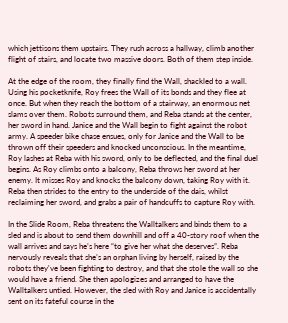which jettisons them upstairs. They rush across a hallway, climb another flight of stairs, and locate two massive doors. Both of them step inside.

At the edge of the room, they finally find the Wall, shackled to a wall. Using his pocketknife, Roy frees the Wall of its bonds and they flee at once. But when they reach the bottom of a stairway, an enormous net slams over them. Robots surround them, and Reba stands at the center, her sword in hand. Janice and the Wall begin to fight against the robot army. A speeder bike chase ensues, only for Janice and the Wall to be thrown off their speeders and knocked unconscious. In the meantime, Roy lashes at Reba with his sword, only to be deflected, and the final duel begins. As Roy climbs onto a balcony, Reba throws her sword at her enemy. It misses Roy and knocks the balcony down, taking Roy with it. Reba then strides to the entry to the underside of the dais, whilst reclaiming her sword, and grabs a pair of handcuffs to capture Roy with.

In the Slide Room, Reba threatens the Walltalkers and binds them to a sled and is about to send them downhill and off a 40-story roof when the wall arrives and says he’s here “to give her what she deserves”. Reba nervously reveals that she’s an orphan living by herself, raised by the robots they've been fighting to destroy, and that she stole the wall so she would have a friend. She then apologizes and arranged to have the Walltalkers untied. However, the sled with Roy and Janice is accidentally sent on its fateful course in the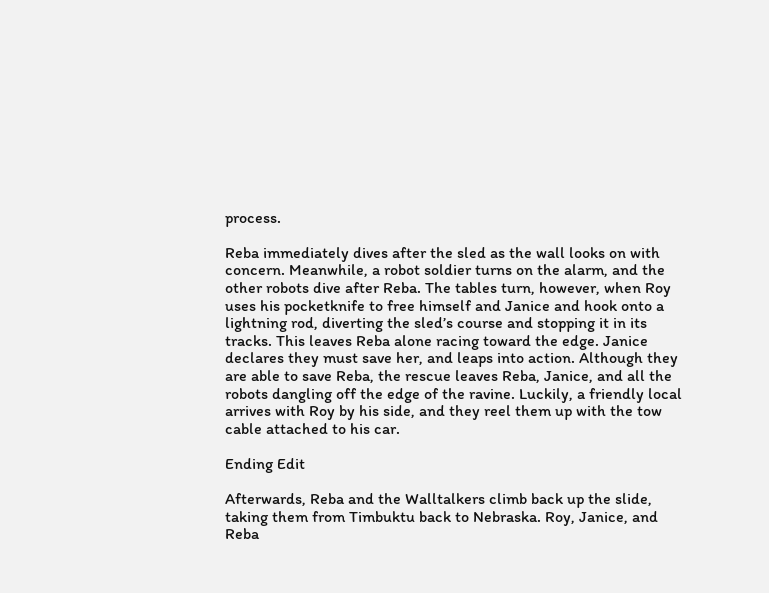process.

Reba immediately dives after the sled as the wall looks on with concern. Meanwhile, a robot soldier turns on the alarm, and the other robots dive after Reba. The tables turn, however, when Roy uses his pocketknife to free himself and Janice and hook onto a lightning rod, diverting the sled’s course and stopping it in its tracks. This leaves Reba alone racing toward the edge. Janice declares they must save her, and leaps into action. Although they are able to save Reba, the rescue leaves Reba, Janice, and all the robots dangling off the edge of the ravine. Luckily, a friendly local arrives with Roy by his side, and they reel them up with the tow cable attached to his car.

Ending Edit

Afterwards, Reba and the Walltalkers climb back up the slide, taking them from Timbuktu back to Nebraska. Roy, Janice, and Reba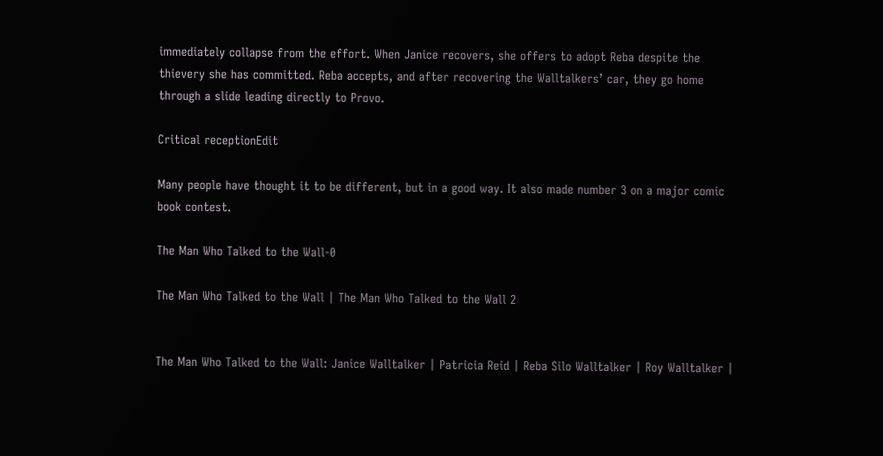immediately collapse from the effort. When Janice recovers, she offers to adopt Reba despite the thievery she has committed. Reba accepts, and after recovering the Walltalkers’ car, they go home through a slide leading directly to Provo.

Critical receptionEdit

Many people have thought it to be different, but in a good way. It also made number 3 on a major comic book contest.

The Man Who Talked to the Wall-0

The Man Who Talked to the Wall | The Man Who Talked to the Wall 2


The Man Who Talked to the Wall: Janice Walltalker | Patricia Reid | Reba Silo Walltalker | Roy Walltalker |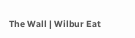The Wall | Wilbur Eat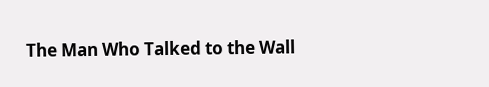The Man Who Talked to the Wall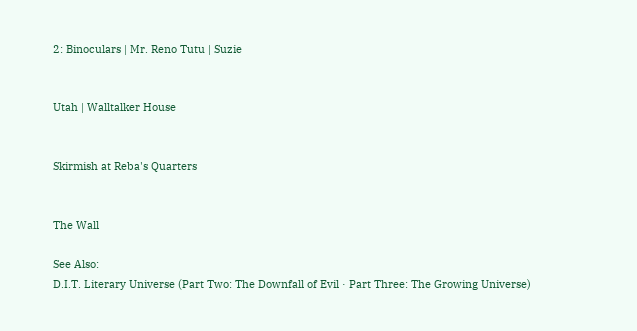2: Binoculars | Mr. Reno Tutu | Suzie


Utah | Walltalker House


Skirmish at Reba's Quarters


The Wall

See Also:
D.I.T. Literary Universe (Part Two: The Downfall of Evil · Part Three: The Growing Universe)